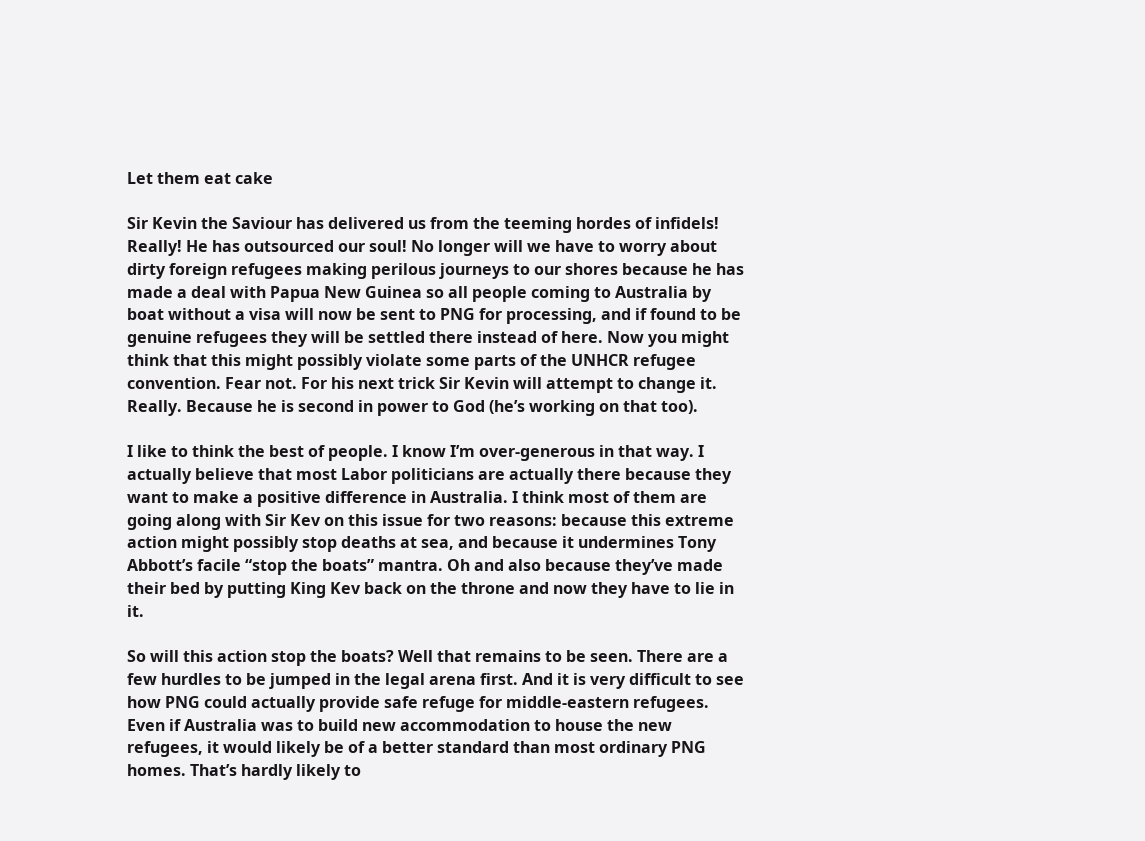Let them eat cake

Sir Kevin the Saviour has delivered us from the teeming hordes of infidels! Really! He has outsourced our soul! No longer will we have to worry about dirty foreign refugees making perilous journeys to our shores because he has made a deal with Papua New Guinea so all people coming to Australia by boat without a visa will now be sent to PNG for processing, and if found to be genuine refugees they will be settled there instead of here. Now you might think that this might possibly violate some parts of the UNHCR refugee convention. Fear not. For his next trick Sir Kevin will attempt to change it. Really. Because he is second in power to God (he’s working on that too).

I like to think the best of people. I know I’m over-generous in that way. I actually believe that most Labor politicians are actually there because they want to make a positive difference in Australia. I think most of them are going along with Sir Kev on this issue for two reasons: because this extreme action might possibly stop deaths at sea, and because it undermines Tony Abbott’s facile “stop the boats” mantra. Oh and also because they’ve made their bed by putting King Kev back on the throne and now they have to lie in it.

So will this action stop the boats? Well that remains to be seen. There are a few hurdles to be jumped in the legal arena first. And it is very difficult to see how PNG could actually provide safe refuge for middle-eastern refugees. Even if Australia was to build new accommodation to house the new refugees, it would likely be of a better standard than most ordinary PNG homes. That’s hardly likely to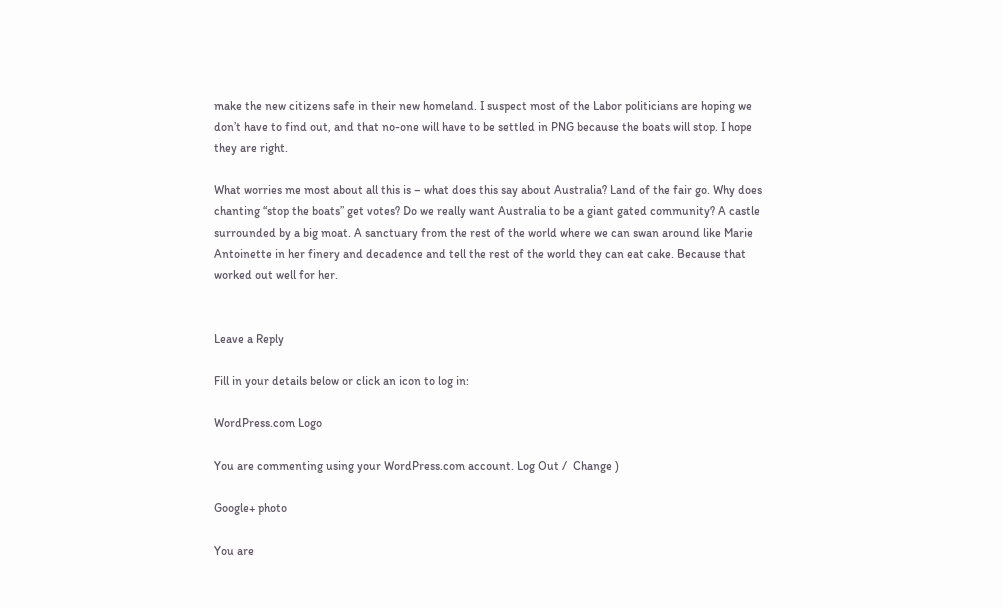make the new citizens safe in their new homeland. I suspect most of the Labor politicians are hoping we don’t have to find out, and that no-one will have to be settled in PNG because the boats will stop. I hope they are right.

What worries me most about all this is – what does this say about Australia? Land of the fair go. Why does chanting “stop the boats” get votes? Do we really want Australia to be a giant gated community? A castle surrounded by a big moat. A sanctuary from the rest of the world where we can swan around like Marie Antoinette in her finery and decadence and tell the rest of the world they can eat cake. Because that worked out well for her.


Leave a Reply

Fill in your details below or click an icon to log in:

WordPress.com Logo

You are commenting using your WordPress.com account. Log Out /  Change )

Google+ photo

You are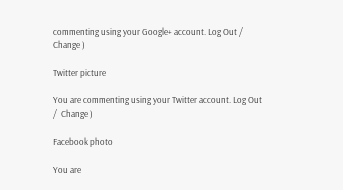commenting using your Google+ account. Log Out /  Change )

Twitter picture

You are commenting using your Twitter account. Log Out /  Change )

Facebook photo

You are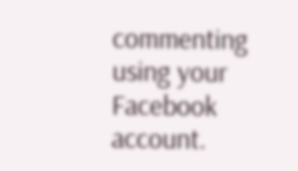commenting using your Facebook account.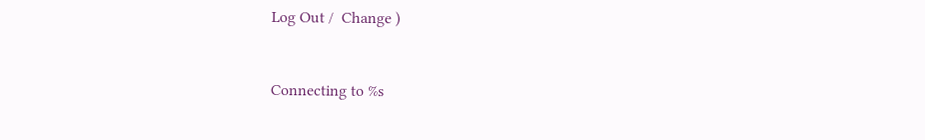Log Out /  Change )


Connecting to %s